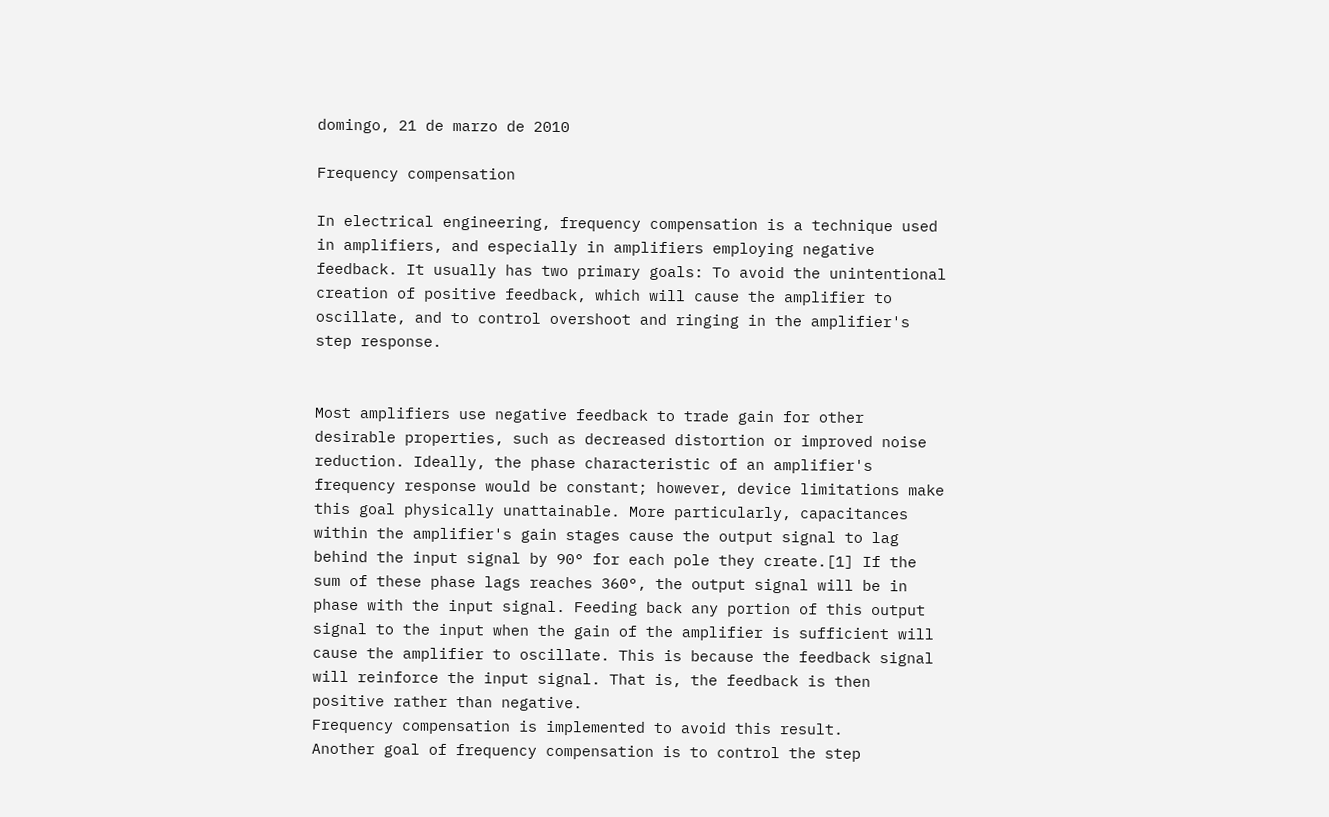domingo, 21 de marzo de 2010

Frequency compensation

In electrical engineering, frequency compensation is a technique used in amplifiers, and especially in amplifiers employing negative feedback. It usually has two primary goals: To avoid the unintentional creation of positive feedback, which will cause the amplifier to oscillate, and to control overshoot and ringing in the amplifier's step response.


Most amplifiers use negative feedback to trade gain for other desirable properties, such as decreased distortion or improved noise reduction. Ideally, the phase characteristic of an amplifier's frequency response would be constant; however, device limitations make this goal physically unattainable. More particularly, capacitances within the amplifier's gain stages cause the output signal to lag behind the input signal by 90° for each pole they create.[1] If the sum of these phase lags reaches 360°, the output signal will be in phase with the input signal. Feeding back any portion of this output signal to the input when the gain of the amplifier is sufficient will cause the amplifier to oscillate. This is because the feedback signal will reinforce the input signal. That is, the feedback is then positive rather than negative.
Frequency compensation is implemented to avoid this result.
Another goal of frequency compensation is to control the step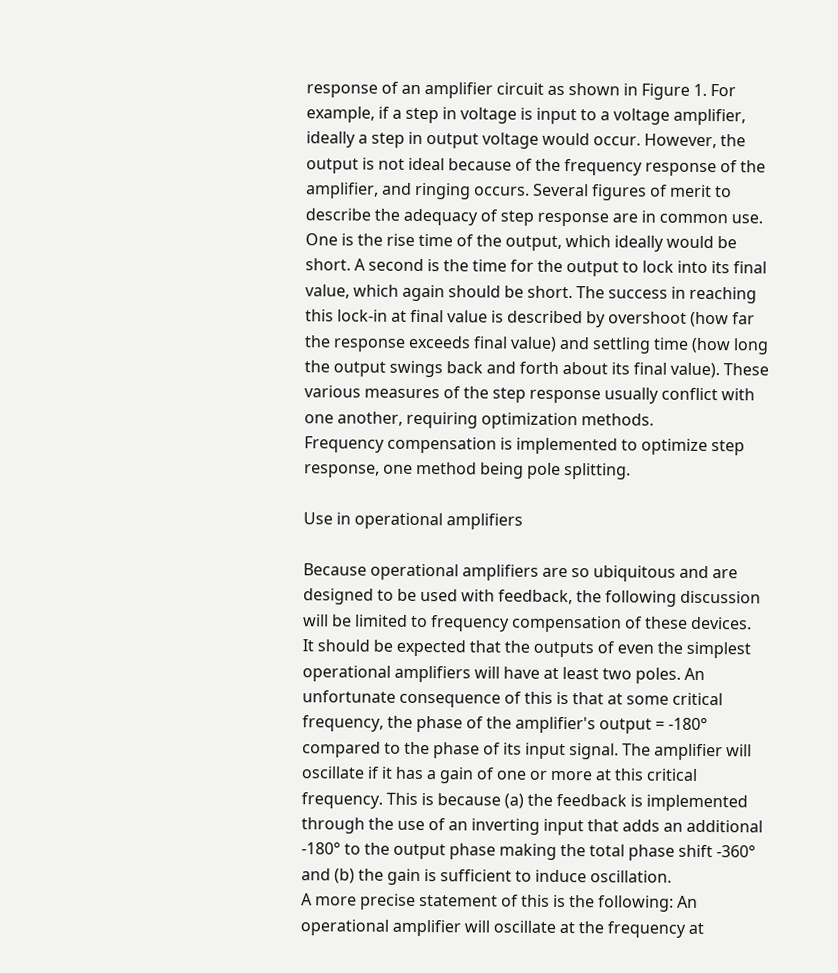response of an amplifier circuit as shown in Figure 1. For example, if a step in voltage is input to a voltage amplifier, ideally a step in output voltage would occur. However, the output is not ideal because of the frequency response of the amplifier, and ringing occurs. Several figures of merit to describe the adequacy of step response are in common use. One is the rise time of the output, which ideally would be short. A second is the time for the output to lock into its final value, which again should be short. The success in reaching this lock-in at final value is described by overshoot (how far the response exceeds final value) and settling time (how long the output swings back and forth about its final value). These various measures of the step response usually conflict with one another, requiring optimization methods.
Frequency compensation is implemented to optimize step response, one method being pole splitting.

Use in operational amplifiers

Because operational amplifiers are so ubiquitous and are designed to be used with feedback, the following discussion will be limited to frequency compensation of these devices.
It should be expected that the outputs of even the simplest operational amplifiers will have at least two poles. An unfortunate consequence of this is that at some critical frequency, the phase of the amplifier's output = -180° compared to the phase of its input signal. The amplifier will oscillate if it has a gain of one or more at this critical frequency. This is because (a) the feedback is implemented through the use of an inverting input that adds an additional -180° to the output phase making the total phase shift -360° and (b) the gain is sufficient to induce oscillation.
A more precise statement of this is the following: An operational amplifier will oscillate at the frequency at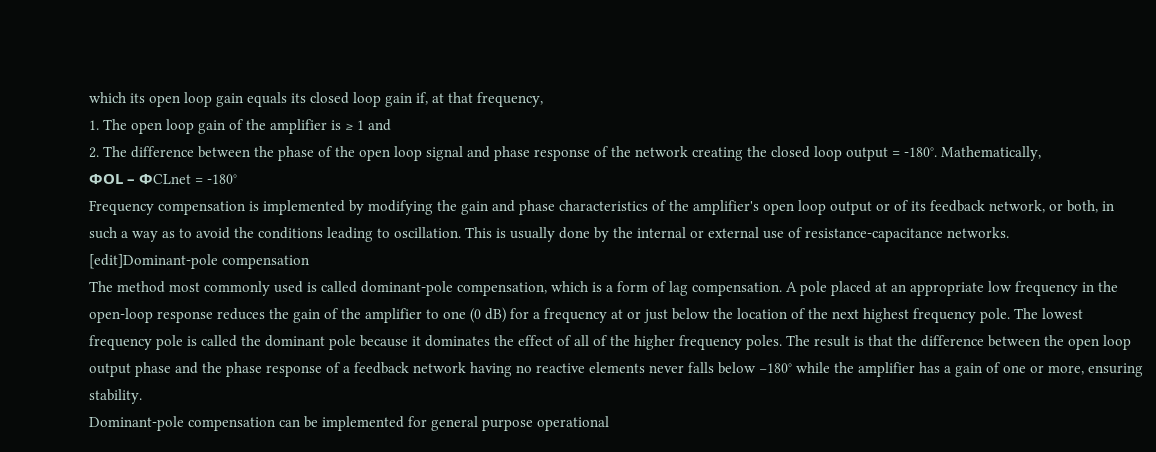which its open loop gain equals its closed loop gain if, at that frequency,
1. The open loop gain of the amplifier is ≥ 1 and
2. The difference between the phase of the open loop signal and phase response of the network creating the closed loop output = -180°. Mathematically,
ΦOL – ΦCLnet = -180°
Frequency compensation is implemented by modifying the gain and phase characteristics of the amplifier's open loop output or of its feedback network, or both, in such a way as to avoid the conditions leading to oscillation. This is usually done by the internal or external use of resistance-capacitance networks.
[edit]Dominant-pole compensation
The method most commonly used is called dominant-pole compensation, which is a form of lag compensation. A pole placed at an appropriate low frequency in the open-loop response reduces the gain of the amplifier to one (0 dB) for a frequency at or just below the location of the next highest frequency pole. The lowest frequency pole is called the dominant pole because it dominates the effect of all of the higher frequency poles. The result is that the difference between the open loop output phase and the phase response of a feedback network having no reactive elements never falls below −180° while the amplifier has a gain of one or more, ensuring stability.
Dominant-pole compensation can be implemented for general purpose operational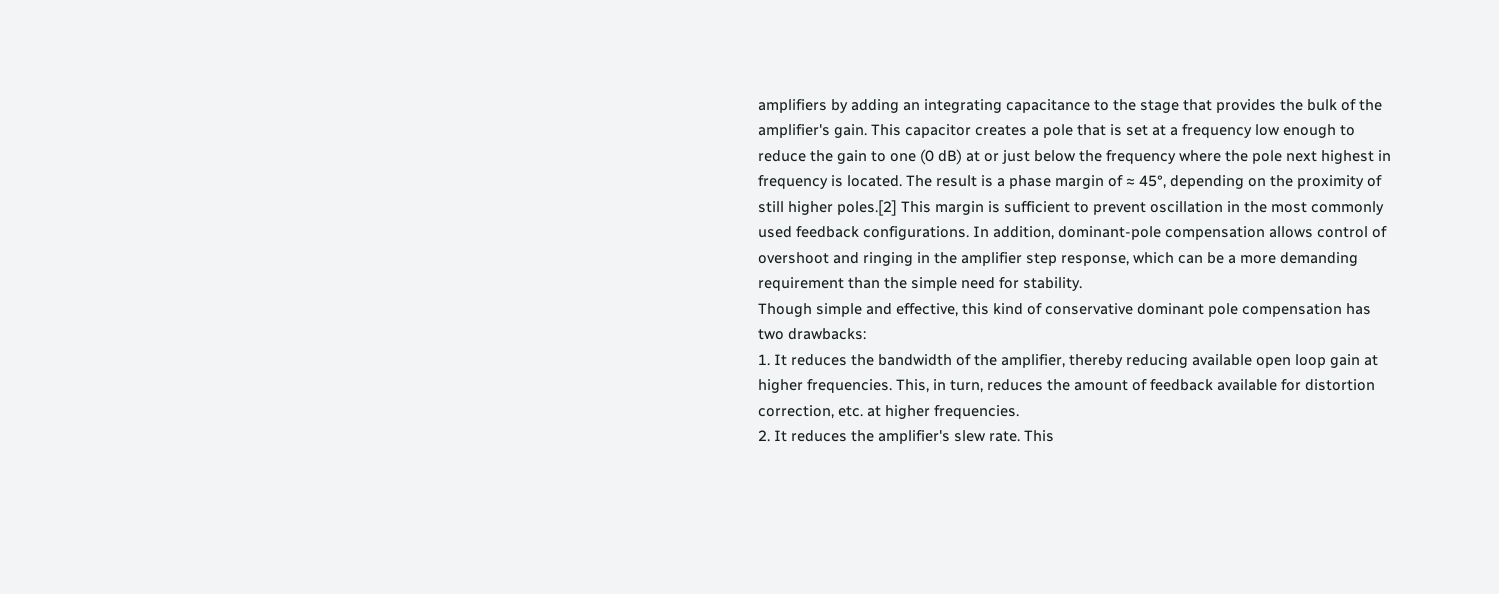amplifiers by adding an integrating capacitance to the stage that provides the bulk of the amplifier's gain. This capacitor creates a pole that is set at a frequency low enough to reduce the gain to one (0 dB) at or just below the frequency where the pole next highest in frequency is located. The result is a phase margin of ≈ 45°, depending on the proximity of still higher poles.[2] This margin is sufficient to prevent oscillation in the most commonly used feedback configurations. In addition, dominant-pole compensation allows control of overshoot and ringing in the amplifier step response, which can be a more demanding requirement than the simple need for stability.
Though simple and effective, this kind of conservative dominant pole compensation has two drawbacks:
1. It reduces the bandwidth of the amplifier, thereby reducing available open loop gain at higher frequencies. This, in turn, reduces the amount of feedback available for distortion correction, etc. at higher frequencies.
2. It reduces the amplifier's slew rate. This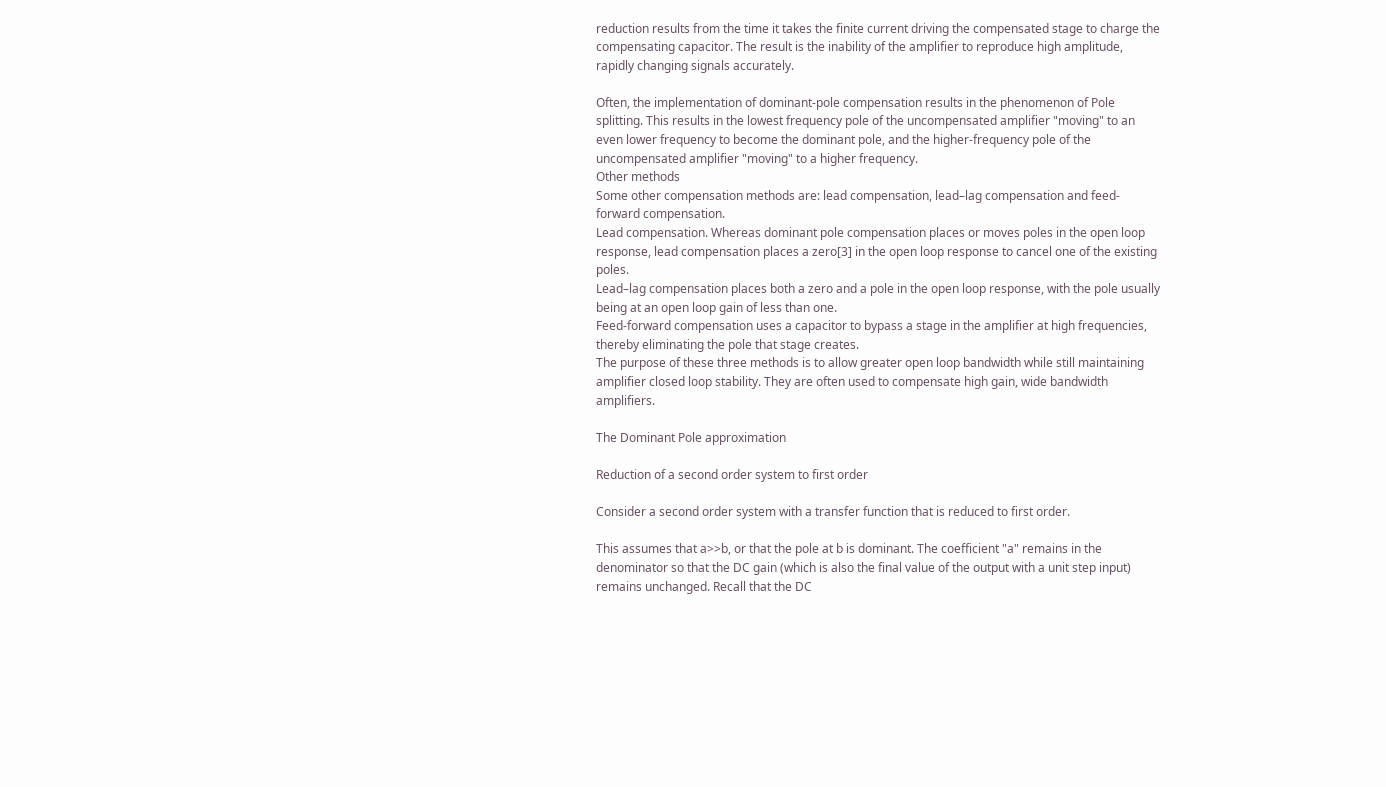reduction results from the time it takes the finite current driving the compensated stage to charge the compensating capacitor. The result is the inability of the amplifier to reproduce high amplitude, rapidly changing signals accurately.

Often, the implementation of dominant-pole compensation results in the phenomenon of Pole splitting. This results in the lowest frequency pole of the uncompensated amplifier "moving" to an even lower frequency to become the dominant pole, and the higher-frequency pole of the uncompensated amplifier "moving" to a higher frequency.
Other methods
Some other compensation methods are: lead compensation, lead–lag compensation and feed-forward compensation.
Lead compensation. Whereas dominant pole compensation places or moves poles in the open loop response, lead compensation places a zero[3] in the open loop response to cancel one of the existing poles.
Lead–lag compensation places both a zero and a pole in the open loop response, with the pole usually being at an open loop gain of less than one.
Feed-forward compensation uses a capacitor to bypass a stage in the amplifier at high frequencies, thereby eliminating the pole that stage creates.
The purpose of these three methods is to allow greater open loop bandwidth while still maintaining amplifier closed loop stability. They are often used to compensate high gain, wide bandwidth amplifiers.

The Dominant Pole approximation

Reduction of a second order system to first order

Consider a second order system with a transfer function that is reduced to first order.

This assumes that a>>b, or that the pole at b is dominant. The coefficient "a" remains in the denominator so that the DC gain (which is also the final value of the output with a unit step input) remains unchanged. Recall that the DC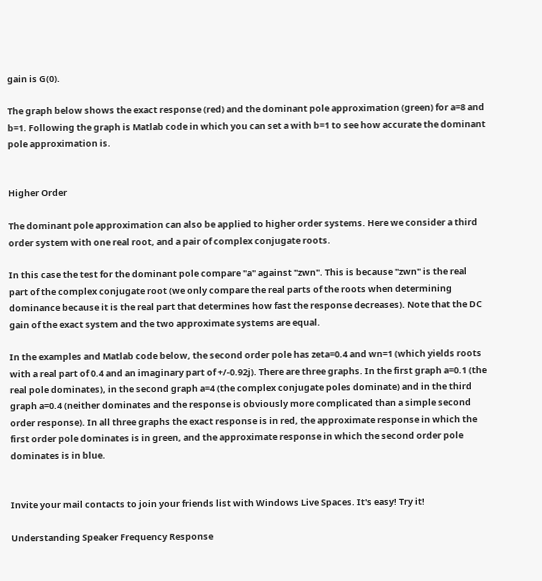gain is G(0).

The graph below shows the exact response (red) and the dominant pole approximation (green) for a=8 and b=1. Following the graph is Matlab code in which you can set a with b=1 to see how accurate the dominant pole approximation is.


Higher Order

The dominant pole approximation can also be applied to higher order systems. Here we consider a third order system with one real root, and a pair of complex conjugate roots.

In this case the test for the dominant pole compare "a" against "zwn". This is because "zwn" is the real part of the complex conjugate root (we only compare the real parts of the roots when determining dominance because it is the real part that determines how fast the response decreases). Note that the DC gain of the exact system and the two approximate systems are equal.

In the examples and Matlab code below, the second order pole has zeta=0.4 and wn=1 (which yields roots with a real part of 0.4 and an imaginary part of +/-0.92j). There are three graphs. In the first graph a=0.1 (the real pole dominates), in the second graph a=4 (the complex conjugate poles dominate) and in the third graph a=0.4 (neither dominates and the response is obviously more complicated than a simple second order response). In all three graphs the exact response is in red, the approximate response in which the first order pole dominates is in green, and the approximate response in which the second order pole dominates is in blue.


Invite your mail contacts to join your friends list with Windows Live Spaces. It's easy! Try it!

Understanding Speaker Frequency Response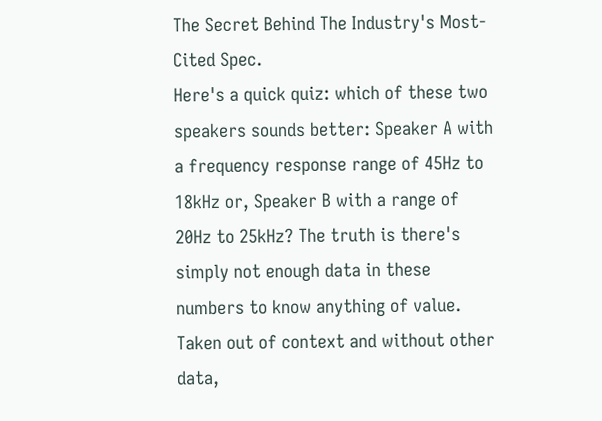The Secret Behind The Industry's Most-Cited Spec.
Here's a quick quiz: which of these two speakers sounds better: Speaker A with a frequency response range of 45Hz to 18kHz or, Speaker B with a range of 20Hz to 25kHz? The truth is there's simply not enough data in these numbers to know anything of value. Taken out of context and without other data,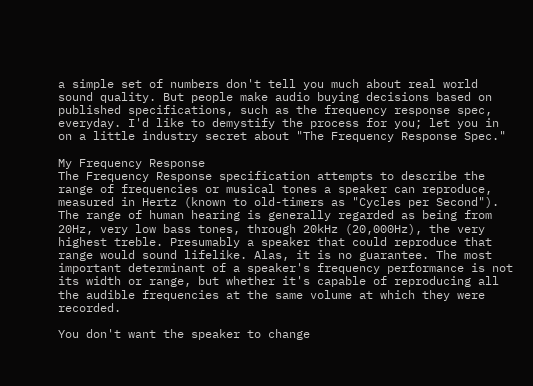a simple set of numbers don't tell you much about real world sound quality. But people make audio buying decisions based on published specifications, such as the frequency response spec, everyday. I'd like to demystify the process for you; let you in on a little industry secret about "The Frequency Response Spec."

My Frequency Response
The Frequency Response specification attempts to describe the range of frequencies or musical tones a speaker can reproduce, measured in Hertz (known to old-timers as "Cycles per Second"). The range of human hearing is generally regarded as being from 20Hz, very low bass tones, through 20kHz (20,000Hz), the very highest treble. Presumably a speaker that could reproduce that range would sound lifelike. Alas, it is no guarantee. The most important determinant of a speaker's frequency performance is not its width or range, but whether it's capable of reproducing all the audible frequencies at the same volume at which they were recorded.

You don't want the speaker to change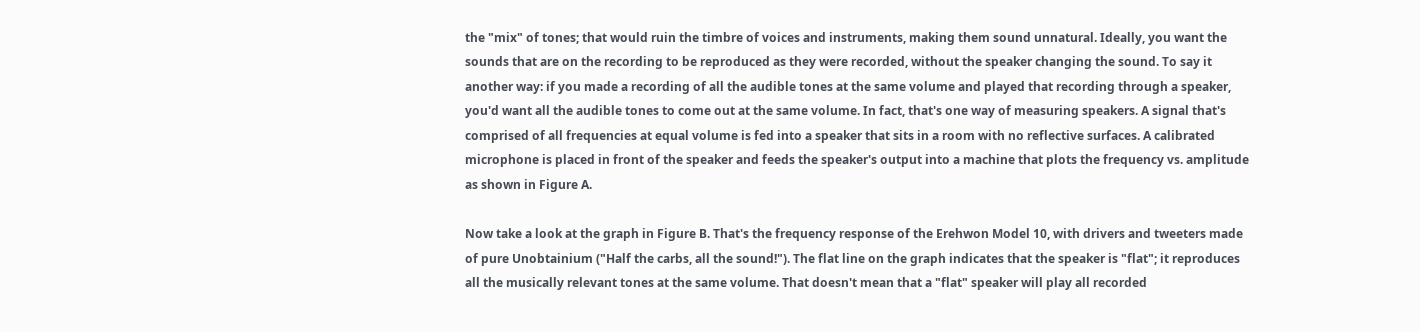the "mix" of tones; that would ruin the timbre of voices and instruments, making them sound unnatural. Ideally, you want the sounds that are on the recording to be reproduced as they were recorded, without the speaker changing the sound. To say it another way: if you made a recording of all the audible tones at the same volume and played that recording through a speaker, you'd want all the audible tones to come out at the same volume. In fact, that's one way of measuring speakers. A signal that's comprised of all frequencies at equal volume is fed into a speaker that sits in a room with no reflective surfaces. A calibrated microphone is placed in front of the speaker and feeds the speaker's output into a machine that plots the frequency vs. amplitude as shown in Figure A.

Now take a look at the graph in Figure B. That's the frequency response of the Erehwon Model 10, with drivers and tweeters made of pure Unobtainium ("Half the carbs, all the sound!"). The flat line on the graph indicates that the speaker is "flat"; it reproduces all the musically relevant tones at the same volume. That doesn't mean that a "flat" speaker will play all recorded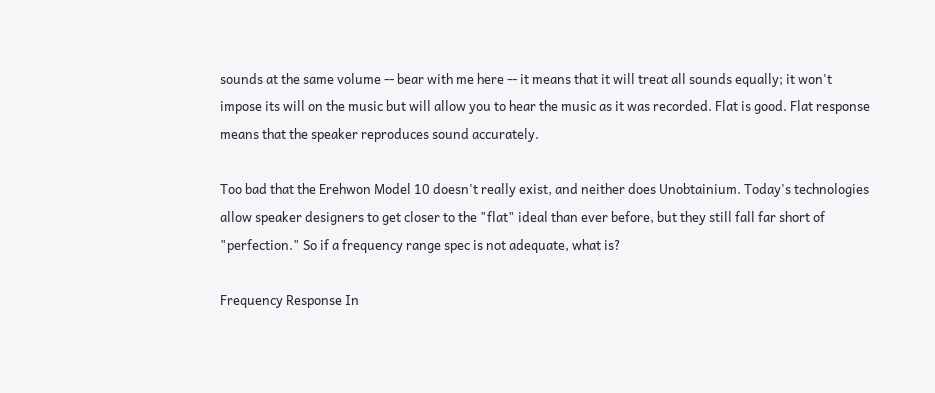sounds at the same volume -- bear with me here -- it means that it will treat all sounds equally; it won't impose its will on the music but will allow you to hear the music as it was recorded. Flat is good. Flat response means that the speaker reproduces sound accurately.

Too bad that the Erehwon Model 10 doesn't really exist, and neither does Unobtainium. Today's technologies allow speaker designers to get closer to the "flat" ideal than ever before, but they still fall far short of "perfection." So if a frequency range spec is not adequate, what is?

Frequency Response In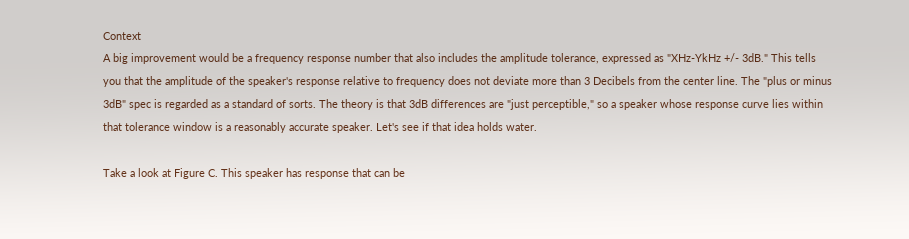Context
A big improvement would be a frequency response number that also includes the amplitude tolerance, expressed as "XHz-YkHz +/- 3dB." This tells you that the amplitude of the speaker's response relative to frequency does not deviate more than 3 Decibels from the center line. The "plus or minus 3dB" spec is regarded as a standard of sorts. The theory is that 3dB differences are "just perceptible," so a speaker whose response curve lies within that tolerance window is a reasonably accurate speaker. Let's see if that idea holds water.

Take a look at Figure C. This speaker has response that can be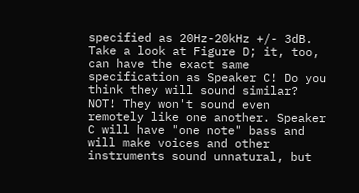specified as 20Hz-20kHz +/- 3dB. Take a look at Figure D; it, too, can have the exact same specification as Speaker C! Do you think they will sound similar? NOT! They won't sound even remotely like one another. Speaker C will have "one note" bass and will make voices and other instruments sound unnatural, but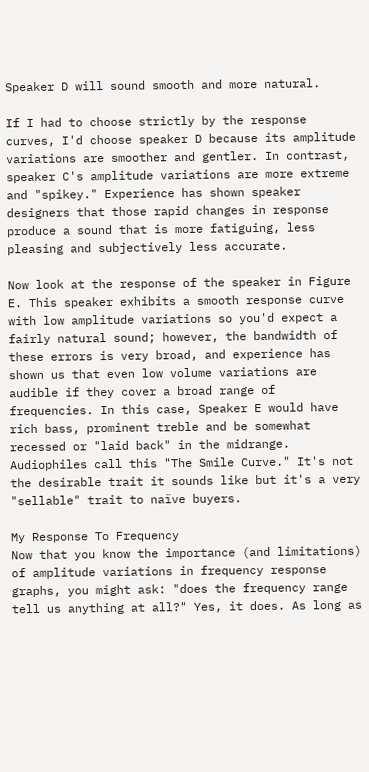Speaker D will sound smooth and more natural.

If I had to choose strictly by the response curves, I'd choose speaker D because its amplitude variations are smoother and gentler. In contrast, speaker C's amplitude variations are more extreme and "spikey." Experience has shown speaker designers that those rapid changes in response produce a sound that is more fatiguing, less pleasing and subjectively less accurate.

Now look at the response of the speaker in Figure E. This speaker exhibits a smooth response curve with low amplitude variations so you'd expect a fairly natural sound; however, the bandwidth of these errors is very broad, and experience has shown us that even low volume variations are audible if they cover a broad range of frequencies. In this case, Speaker E would have rich bass, prominent treble and be somewhat recessed or "laid back" in the midrange. Audiophiles call this "The Smile Curve." It's not the desirable trait it sounds like but it's a very "sellable" trait to naïve buyers.

My Response To Frequency
Now that you know the importance (and limitations) of amplitude variations in frequency response graphs, you might ask: "does the frequency range tell us anything at all?" Yes, it does. As long as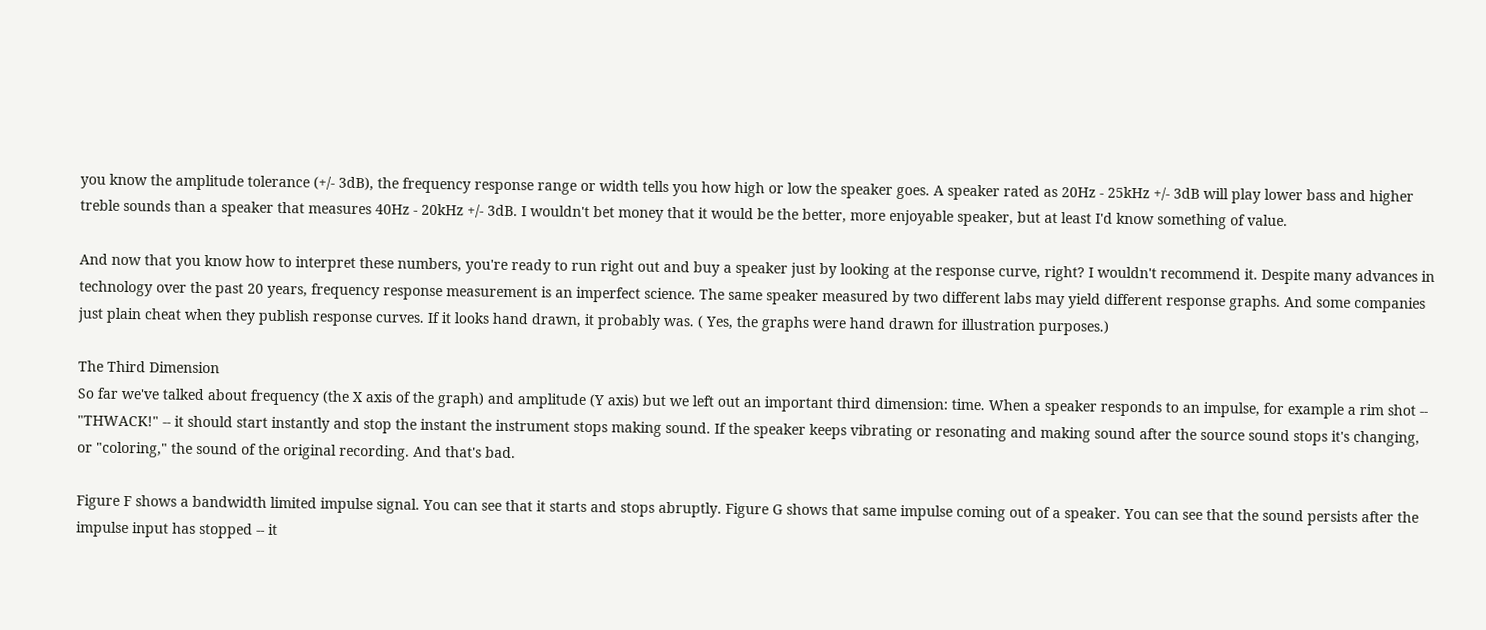you know the amplitude tolerance (+/- 3dB), the frequency response range or width tells you how high or low the speaker goes. A speaker rated as 20Hz - 25kHz +/- 3dB will play lower bass and higher treble sounds than a speaker that measures 40Hz - 20kHz +/- 3dB. I wouldn't bet money that it would be the better, more enjoyable speaker, but at least I'd know something of value.

And now that you know how to interpret these numbers, you're ready to run right out and buy a speaker just by looking at the response curve, right? I wouldn't recommend it. Despite many advances in technology over the past 20 years, frequency response measurement is an imperfect science. The same speaker measured by two different labs may yield different response graphs. And some companies just plain cheat when they publish response curves. If it looks hand drawn, it probably was. ( Yes, the graphs were hand drawn for illustration purposes.)

The Third Dimension
So far we've talked about frequency (the X axis of the graph) and amplitude (Y axis) but we left out an important third dimension: time. When a speaker responds to an impulse, for example a rim shot -- "THWACK!" -- it should start instantly and stop the instant the instrument stops making sound. If the speaker keeps vibrating or resonating and making sound after the source sound stops it's changing, or "coloring," the sound of the original recording. And that's bad.

Figure F shows a bandwidth limited impulse signal. You can see that it starts and stops abruptly. Figure G shows that same impulse coming out of a speaker. You can see that the sound persists after the impulse input has stopped -- it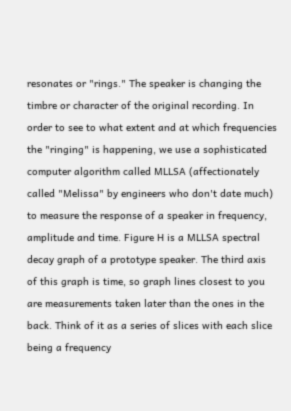resonates or "rings." The speaker is changing the timbre or character of the original recording. In order to see to what extent and at which frequencies the "ringing" is happening, we use a sophisticated computer algorithm called MLLSA (affectionately called "Melissa" by engineers who don't date much) to measure the response of a speaker in frequency, amplitude and time. Figure H is a MLLSA spectral decay graph of a prototype speaker. The third axis of this graph is time, so graph lines closest to you are measurements taken later than the ones in the back. Think of it as a series of slices with each slice being a frequency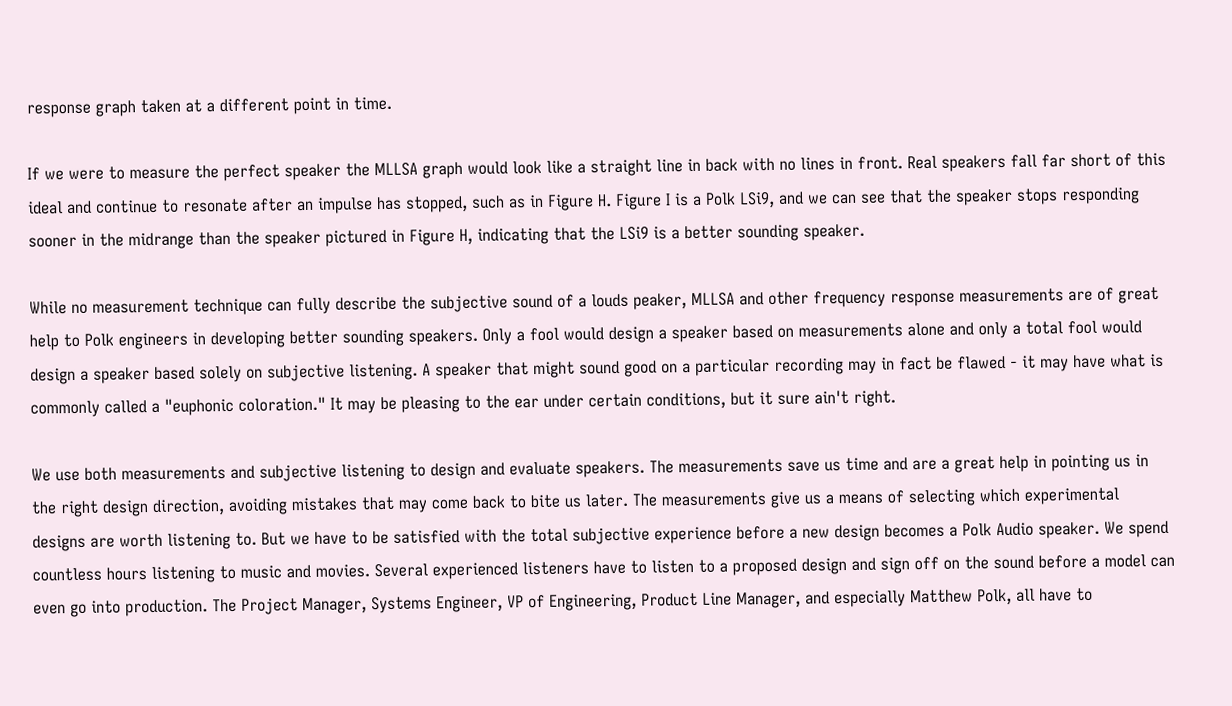response graph taken at a different point in time.

If we were to measure the perfect speaker the MLLSA graph would look like a straight line in back with no lines in front. Real speakers fall far short of this ideal and continue to resonate after an impulse has stopped, such as in Figure H. Figure I is a Polk LSi9, and we can see that the speaker stops responding sooner in the midrange than the speaker pictured in Figure H, indicating that the LSi9 is a better sounding speaker.

While no measurement technique can fully describe the subjective sound of a louds peaker, MLLSA and other frequency response measurements are of great help to Polk engineers in developing better sounding speakers. Only a fool would design a speaker based on measurements alone and only a total fool would design a speaker based solely on subjective listening. A speaker that might sound good on a particular recording may in fact be flawed - it may have what is commonly called a "euphonic coloration." It may be pleasing to the ear under certain conditions, but it sure ain't right.

We use both measurements and subjective listening to design and evaluate speakers. The measurements save us time and are a great help in pointing us in the right design direction, avoiding mistakes that may come back to bite us later. The measurements give us a means of selecting which experimental designs are worth listening to. But we have to be satisfied with the total subjective experience before a new design becomes a Polk Audio speaker. We spend countless hours listening to music and movies. Several experienced listeners have to listen to a proposed design and sign off on the sound before a model can even go into production. The Project Manager, Systems Engineer, VP of Engineering, Product Line Manager, and especially Matthew Polk, all have to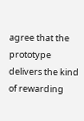agree that the prototype delivers the kind of rewarding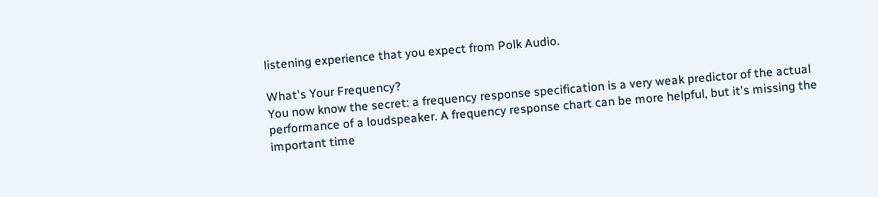listening experience that you expect from Polk Audio.

What's Your Frequency?
You now know the secret: a frequency response specification is a very weak predictor of the actual performance of a loudspeaker. A frequency response chart can be more helpful, but it's missing the important time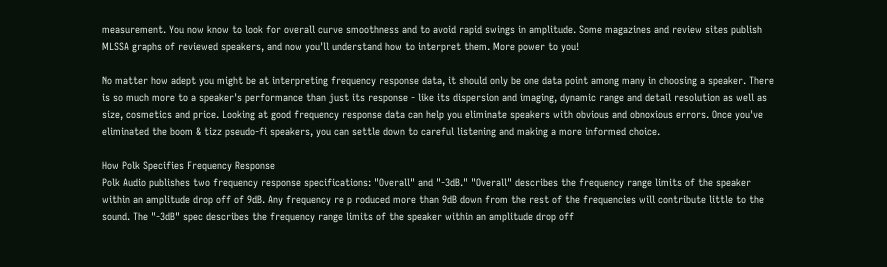measurement. You now know to look for overall curve smoothness and to avoid rapid swings in amplitude. Some magazines and review sites publish MLSSA graphs of reviewed speakers, and now you'll understand how to interpret them. More power to you!

No matter how adept you might be at interpreting frequency response data, it should only be one data point among many in choosing a speaker. There is so much more to a speaker's performance than just its response - like its dispersion and imaging, dynamic range and detail resolution as well as size, cosmetics and price. Looking at good frequency response data can help you eliminate speakers with obvious and obnoxious errors. Once you've eliminated the boom & tizz pseudo-fi speakers, you can settle down to careful listening and making a more informed choice.

How Polk Specifies Frequency Response
Polk Audio publishes two frequency response specifications: "Overall" and "-3dB." "Overall" describes the frequency range limits of the speaker within an amplitude drop off of 9dB. Any frequency re p roduced more than 9dB down from the rest of the frequencies will contribute little to the sound. The "-3dB" spec describes the frequency range limits of the speaker within an amplitude drop off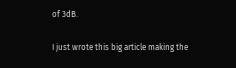of 3dB.

I just wrote this big article making the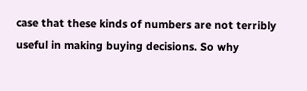case that these kinds of numbers are not terribly useful in making buying decisions. So why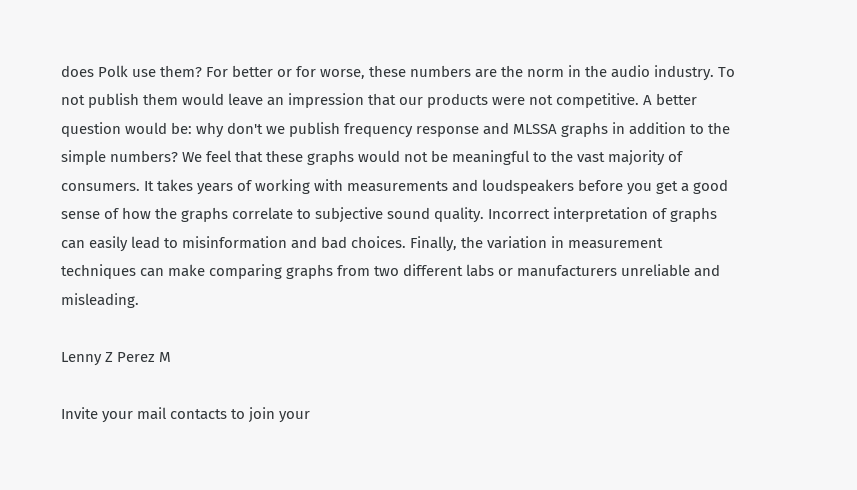does Polk use them? For better or for worse, these numbers are the norm in the audio industry. To not publish them would leave an impression that our products were not competitive. A better question would be: why don't we publish frequency response and MLSSA graphs in addition to the simple numbers? We feel that these graphs would not be meaningful to the vast majority of consumers. It takes years of working with measurements and loudspeakers before you get a good sense of how the graphs correlate to subjective sound quality. Incorrect interpretation of graphs can easily lead to misinformation and bad choices. Finally, the variation in measurement techniques can make comparing graphs from two different labs or manufacturers unreliable and misleading.

Lenny Z Perez M

Invite your mail contacts to join your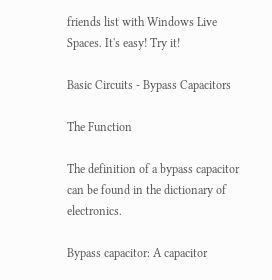friends list with Windows Live Spaces. It's easy! Try it!

Basic Circuits - Bypass Capacitors

The Function

The definition of a bypass capacitor can be found in the dictionary of electronics.

Bypass capacitor: A capacitor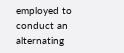employed to conduct an alternating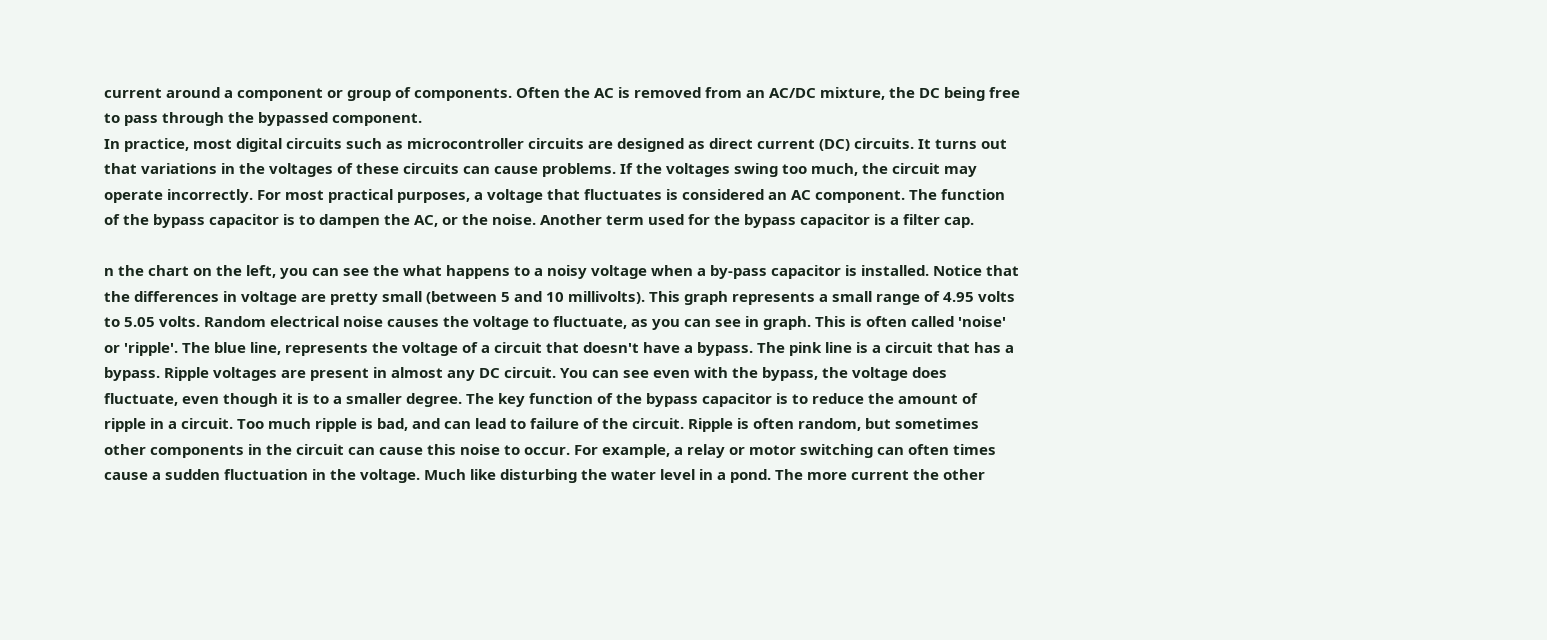current around a component or group of components. Often the AC is removed from an AC/DC mixture, the DC being free to pass through the bypassed component.
In practice, most digital circuits such as microcontroller circuits are designed as direct current (DC) circuits. It turns out that variations in the voltages of these circuits can cause problems. If the voltages swing too much, the circuit may operate incorrectly. For most practical purposes, a voltage that fluctuates is considered an AC component. The function of the bypass capacitor is to dampen the AC, or the noise. Another term used for the bypass capacitor is a filter cap.

n the chart on the left, you can see the what happens to a noisy voltage when a by-pass capacitor is installed. Notice that the differences in voltage are pretty small (between 5 and 10 millivolts). This graph represents a small range of 4.95 volts to 5.05 volts. Random electrical noise causes the voltage to fluctuate, as you can see in graph. This is often called 'noise' or 'ripple'. The blue line, represents the voltage of a circuit that doesn't have a bypass. The pink line is a circuit that has a bypass. Ripple voltages are present in almost any DC circuit. You can see even with the bypass, the voltage does fluctuate, even though it is to a smaller degree. The key function of the bypass capacitor is to reduce the amount of ripple in a circuit. Too much ripple is bad, and can lead to failure of the circuit. Ripple is often random, but sometimes other components in the circuit can cause this noise to occur. For example, a relay or motor switching can often times cause a sudden fluctuation in the voltage. Much like disturbing the water level in a pond. The more current the other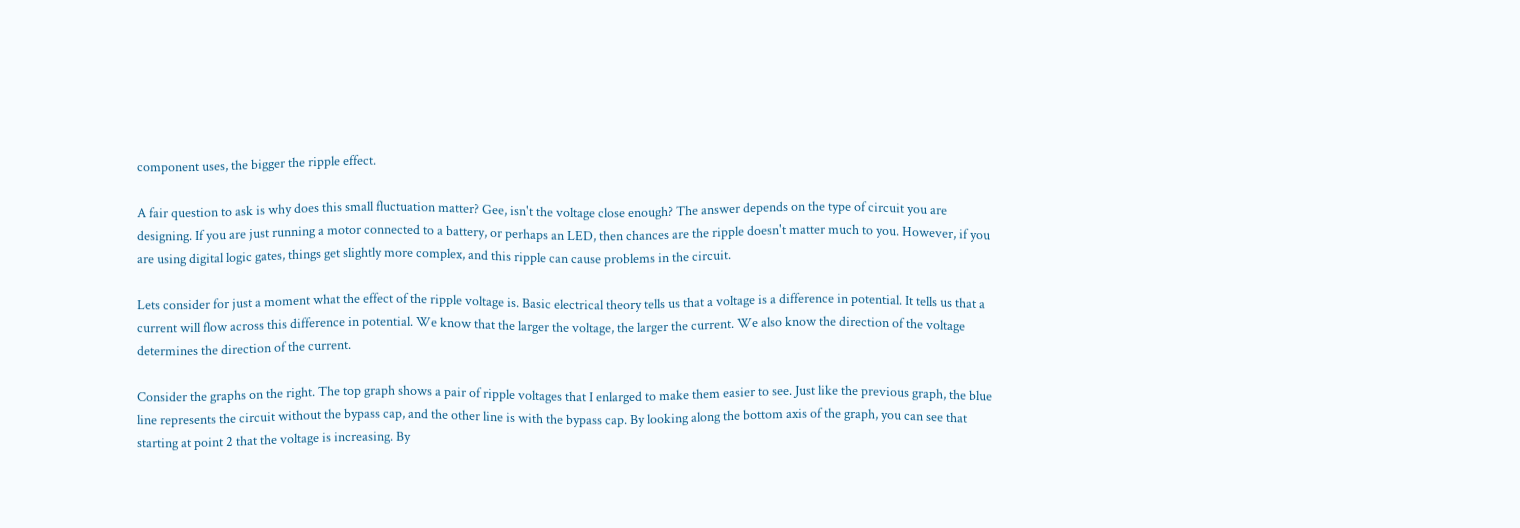component uses, the bigger the ripple effect.

A fair question to ask is why does this small fluctuation matter? Gee, isn't the voltage close enough? The answer depends on the type of circuit you are designing. If you are just running a motor connected to a battery, or perhaps an LED, then chances are the ripple doesn't matter much to you. However, if you are using digital logic gates, things get slightly more complex, and this ripple can cause problems in the circuit.

Lets consider for just a moment what the effect of the ripple voltage is. Basic electrical theory tells us that a voltage is a difference in potential. It tells us that a current will flow across this difference in potential. We know that the larger the voltage, the larger the current. We also know the direction of the voltage determines the direction of the current.

Consider the graphs on the right. The top graph shows a pair of ripple voltages that I enlarged to make them easier to see. Just like the previous graph, the blue line represents the circuit without the bypass cap, and the other line is with the bypass cap. By looking along the bottom axis of the graph, you can see that starting at point 2 that the voltage is increasing. By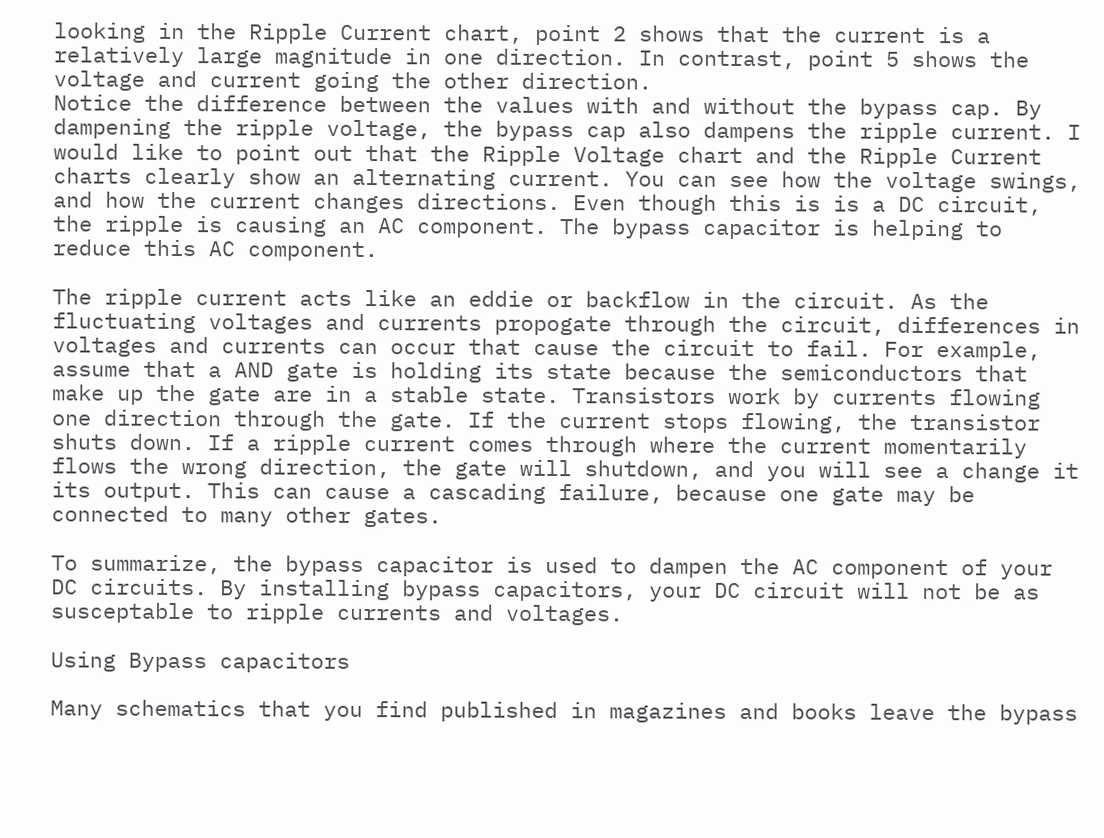looking in the Ripple Current chart, point 2 shows that the current is a relatively large magnitude in one direction. In contrast, point 5 shows the voltage and current going the other direction.
Notice the difference between the values with and without the bypass cap. By dampening the ripple voltage, the bypass cap also dampens the ripple current. I would like to point out that the Ripple Voltage chart and the Ripple Current charts clearly show an alternating current. You can see how the voltage swings, and how the current changes directions. Even though this is is a DC circuit, the ripple is causing an AC component. The bypass capacitor is helping to reduce this AC component.

The ripple current acts like an eddie or backflow in the circuit. As the fluctuating voltages and currents propogate through the circuit, differences in voltages and currents can occur that cause the circuit to fail. For example, assume that a AND gate is holding its state because the semiconductors that make up the gate are in a stable state. Transistors work by currents flowing one direction through the gate. If the current stops flowing, the transistor shuts down. If a ripple current comes through where the current momentarily flows the wrong direction, the gate will shutdown, and you will see a change it its output. This can cause a cascading failure, because one gate may be connected to many other gates.

To summarize, the bypass capacitor is used to dampen the AC component of your DC circuits. By installing bypass capacitors, your DC circuit will not be as susceptable to ripple currents and voltages.

Using Bypass capacitors

Many schematics that you find published in magazines and books leave the bypass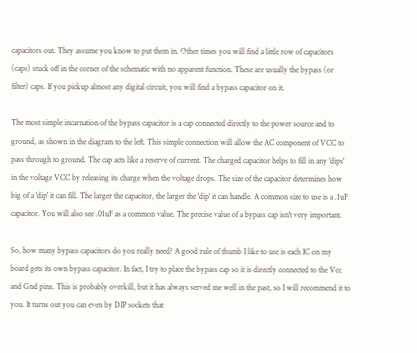capacitors out. They assume you know to put them in. Other times you will find a little row of capacitors (caps) stuck off in the corner of the schematic with no apparent function. These are usually the bypass (or filter) caps. If you pickup almost any digital circuit, you will find a bypass capacitor on it.

The most simple incarnation of the bypass capacitor is a cap connected directly to the power source and to ground, as shown in the diagram to the left. This simple connection will allow the AC component of VCC to pass through to ground. The cap acts like a reserve of current. The charged capacitor helps to fill in any 'dips' in the voltage VCC by releasing its charge when the voltage drops. The size of the capacitor determines how big of a 'dip' it can fill. The larger the capacitor, the larger the 'dip' it can handle. A common size to use is a .1uF capacitor. You will also see .01uF as a common value. The precise value of a bypass cap isn't very important.

So, how many bypass capacitors do you really need? A good rule of thumb I like to use is each IC on my board gets its own bypass capacitor. In fact, I try to place the bypass cap so it is directly connected to the Vcc and Gnd pins. This is probably overkill, but it has always served me well in the past, so I will recommend it to you. It turns out you can even by DIP sockets that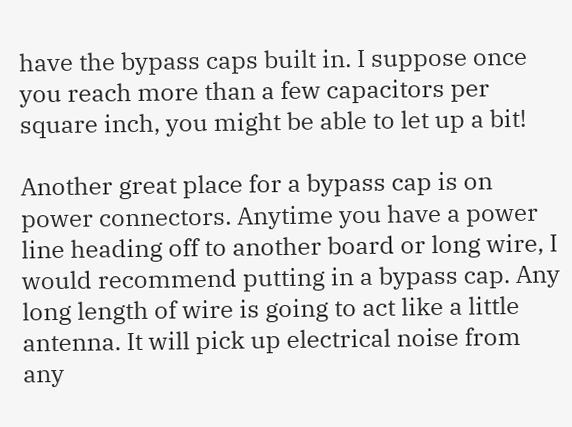have the bypass caps built in. I suppose once you reach more than a few capacitors per square inch, you might be able to let up a bit!

Another great place for a bypass cap is on power connectors. Anytime you have a power line heading off to another board or long wire, I would recommend putting in a bypass cap. Any long length of wire is going to act like a little antenna. It will pick up electrical noise from any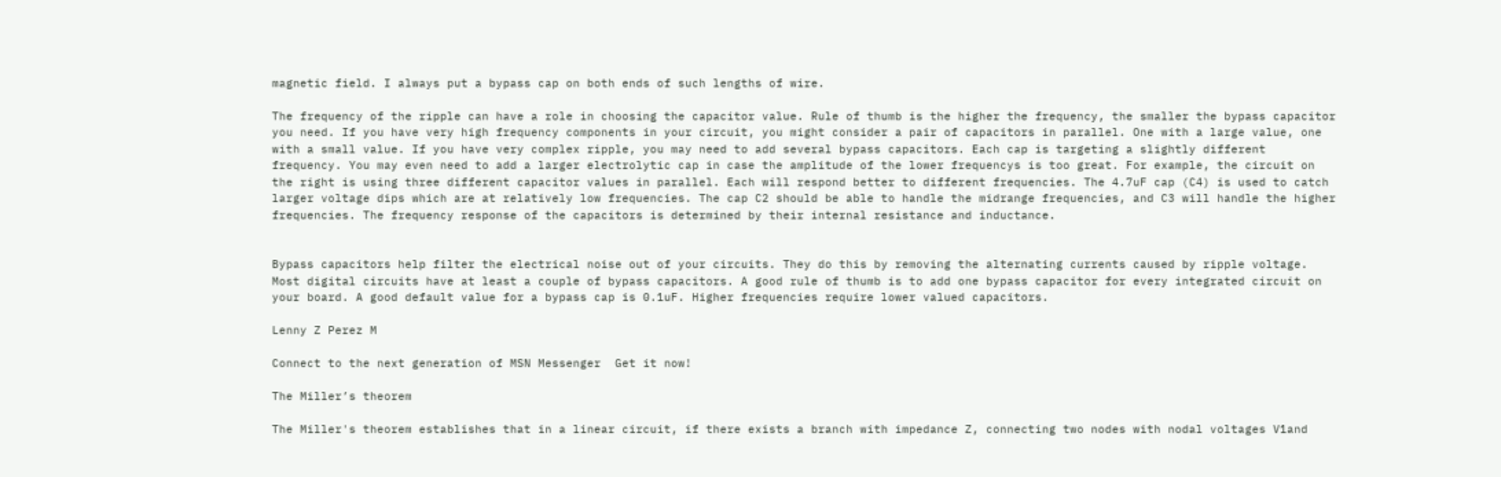magnetic field. I always put a bypass cap on both ends of such lengths of wire.

The frequency of the ripple can have a role in choosing the capacitor value. Rule of thumb is the higher the frequency, the smaller the bypass capacitor you need. If you have very high frequency components in your circuit, you might consider a pair of capacitors in parallel. One with a large value, one with a small value. If you have very complex ripple, you may need to add several bypass capacitors. Each cap is targeting a slightly different frequency. You may even need to add a larger electrolytic cap in case the amplitude of the lower frequencys is too great. For example, the circuit on the right is using three different capacitor values in parallel. Each will respond better to different frequencies. The 4.7uF cap (C4) is used to catch larger voltage dips which are at relatively low frequencies. The cap C2 should be able to handle the midrange frequencies, and C3 will handle the higher frequencies. The frequency response of the capacitors is determined by their internal resistance and inductance.


Bypass capacitors help filter the electrical noise out of your circuits. They do this by removing the alternating currents caused by ripple voltage. Most digital circuits have at least a couple of bypass capacitors. A good rule of thumb is to add one bypass capacitor for every integrated circuit on your board. A good default value for a bypass cap is 0.1uF. Higher frequencies require lower valued capacitors.

Lenny Z Perez M

Connect to the next generation of MSN Messenger  Get it now!

The Miller’s theorem

The Miller's theorem establishes that in a linear circuit, if there exists a branch with impedance Z, connecting two nodes with nodal voltages V1and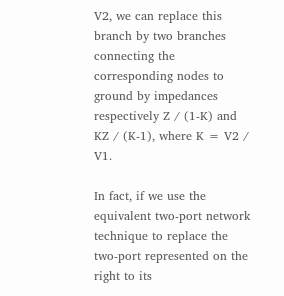V2, we can replace this branch by two branches connecting the corresponding nodes to ground by impedances respectively Z / (1-K) and KZ / (K-1), where K = V2 / V1.

In fact, if we use the equivalent two-port network technique to replace the two-port represented on the right to its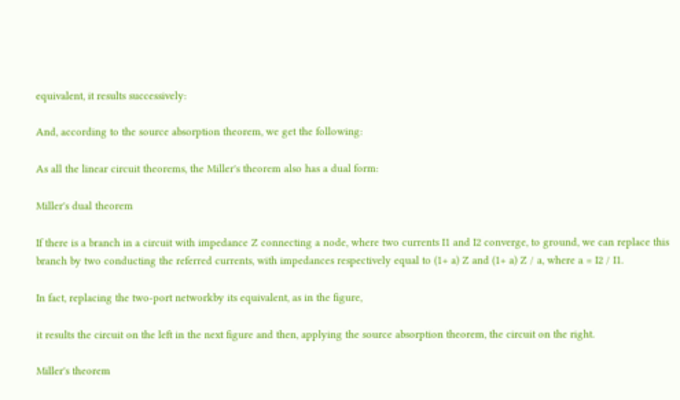equivalent, it results successively:

And, according to the source absorption theorem, we get the following:

As all the linear circuit theorems, the Miller's theorem also has a dual form:

Miller's dual theorem

If there is a branch in a circuit with impedance Z connecting a node, where two currents I1 and I2 converge, to ground, we can replace this branch by two conducting the referred currents, with impedances respectively equal to (1+ a) Z and (1+ a) Z / a, where a = I2 / I1.

In fact, replacing the two-port networkby its equivalent, as in the figure,

it results the circuit on the left in the next figure and then, applying the source absorption theorem, the circuit on the right.

Miller's theorem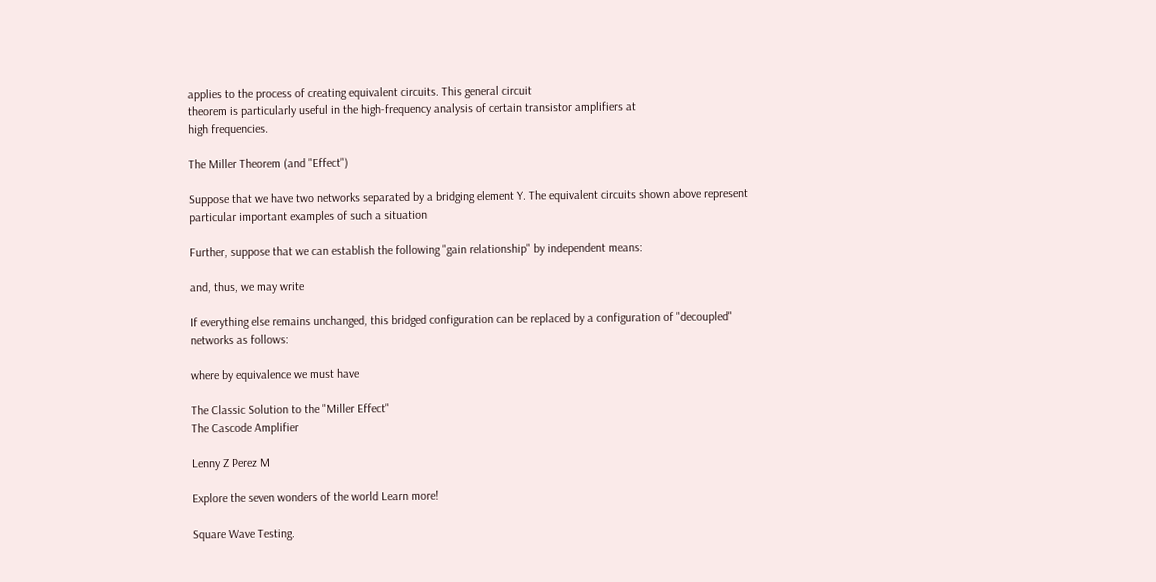applies to the process of creating equivalent circuits. This general circuit
theorem is particularly useful in the high-frequency analysis of certain transistor amplifiers at
high frequencies.

The Miller Theorem (and "Effect")

Suppose that we have two networks separated by a bridging element Y. The equivalent circuits shown above represent particular important examples of such a situation

Further, suppose that we can establish the following "gain relationship" by independent means:

and, thus, we may write

If everything else remains unchanged, this bridged configuration can be replaced by a configuration of "decoupled" networks as follows:

where by equivalence we must have

The Classic Solution to the "Miller Effect"
The Cascode Amplifier

Lenny Z Perez M

Explore the seven wonders of the world Learn more!

Square Wave Testing.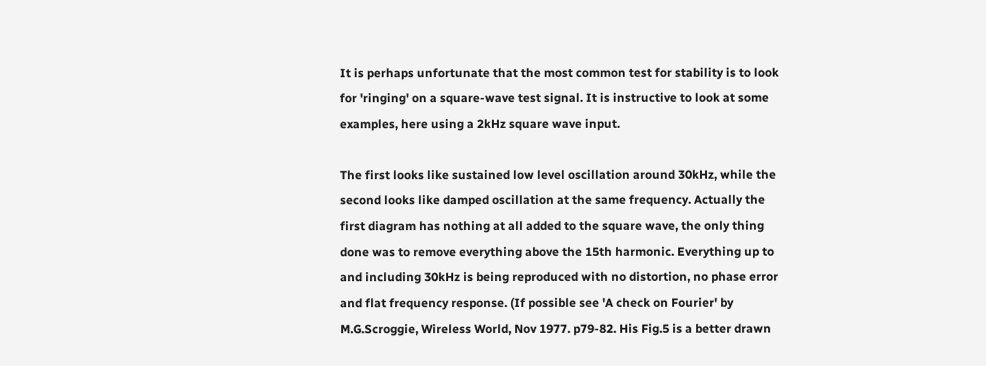It is perhaps unfortunate that the most common test for stability is to look for 'ringing' on a square-wave test signal. It is instructive to look at some examples, here using a 2kHz square wave input.

The first looks like sustained low level oscillation around 30kHz, while the second looks like damped oscillation at the same frequency. Actually the first diagram has nothing at all added to the square wave, the only thing done was to remove everything above the 15th harmonic. Everything up to and including 30kHz is being reproduced with no distortion, no phase error and flat frequency response. (If possible see 'A check on Fourier' by M.G.Scroggie, Wireless World, Nov 1977. p79-82. His Fig.5 is a better drawn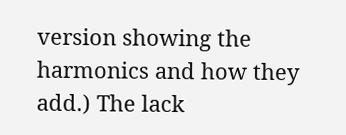version showing the harmonics and how they add.) The lack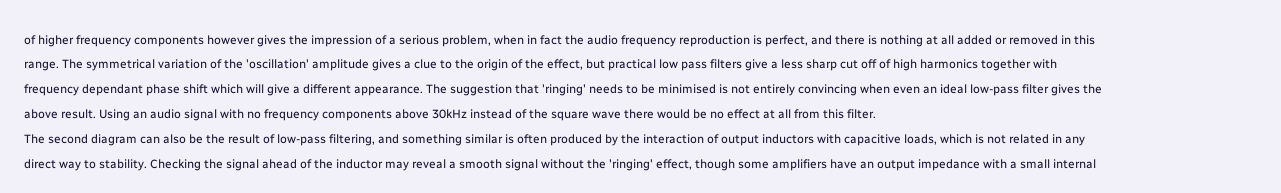of higher frequency components however gives the impression of a serious problem, when in fact the audio frequency reproduction is perfect, and there is nothing at all added or removed in this range. The symmetrical variation of the 'oscillation' amplitude gives a clue to the origin of the effect, but practical low pass filters give a less sharp cut off of high harmonics together with frequency dependant phase shift which will give a different appearance. The suggestion that 'ringing' needs to be minimised is not entirely convincing when even an ideal low-pass filter gives the above result. Using an audio signal with no frequency components above 30kHz instead of the square wave there would be no effect at all from this filter.
The second diagram can also be the result of low-pass filtering, and something similar is often produced by the interaction of output inductors with capacitive loads, which is not related in any direct way to stability. Checking the signal ahead of the inductor may reveal a smooth signal without the 'ringing' effect, though some amplifiers have an output impedance with a small internal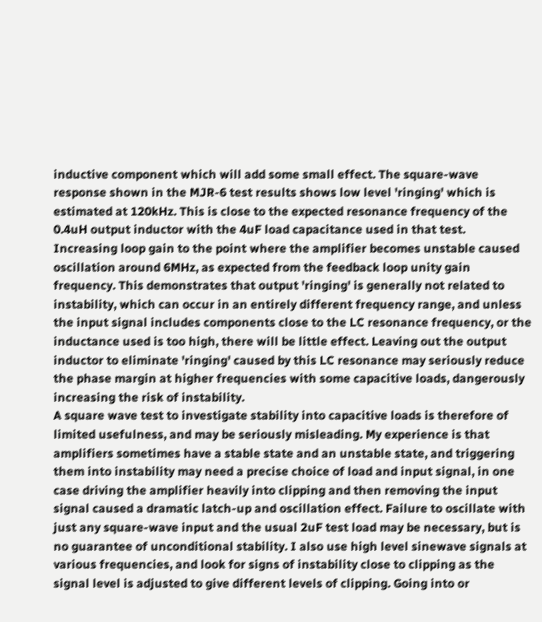inductive component which will add some small effect. The square-wave response shown in the MJR-6 test results shows low level 'ringing' which is estimated at 120kHz. This is close to the expected resonance frequency of the 0.4uH output inductor with the 4uF load capacitance used in that test. Increasing loop gain to the point where the amplifier becomes unstable caused oscillation around 6MHz, as expected from the feedback loop unity gain frequency. This demonstrates that output 'ringing' is generally not related to instability, which can occur in an entirely different frequency range, and unless the input signal includes components close to the LC resonance frequency, or the inductance used is too high, there will be little effect. Leaving out the output inductor to eliminate 'ringing' caused by this LC resonance may seriously reduce the phase margin at higher frequencies with some capacitive loads, dangerously increasing the risk of instability.
A square wave test to investigate stability into capacitive loads is therefore of limited usefulness, and may be seriously misleading. My experience is that amplifiers sometimes have a stable state and an unstable state, and triggering them into instability may need a precise choice of load and input signal, in one case driving the amplifier heavily into clipping and then removing the input signal caused a dramatic latch-up and oscillation effect. Failure to oscillate with just any square-wave input and the usual 2uF test load may be necessary, but is no guarantee of unconditional stability. I also use high level sinewave signals at various frequencies, and look for signs of instability close to clipping as the signal level is adjusted to give different levels of clipping. Going into or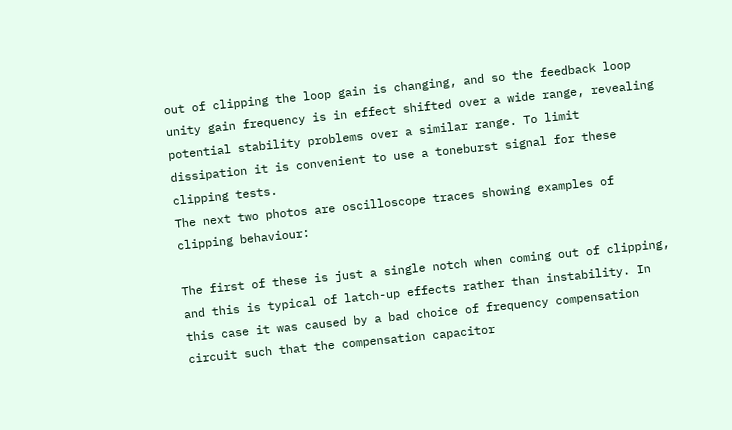out of clipping the loop gain is changing, and so the feedback loop unity gain frequency is in effect shifted over a wide range, revealing potential stability problems over a similar range. To limit dissipation it is convenient to use a toneburst signal for these clipping tests.
The next two photos are oscilloscope traces showing examples of clipping behaviour:

The first of these is just a single notch when coming out of clipping, and this is typical of latch-up effects rather than instability. In this case it was caused by a bad choice of frequency compensation circuit such that the compensation capacitor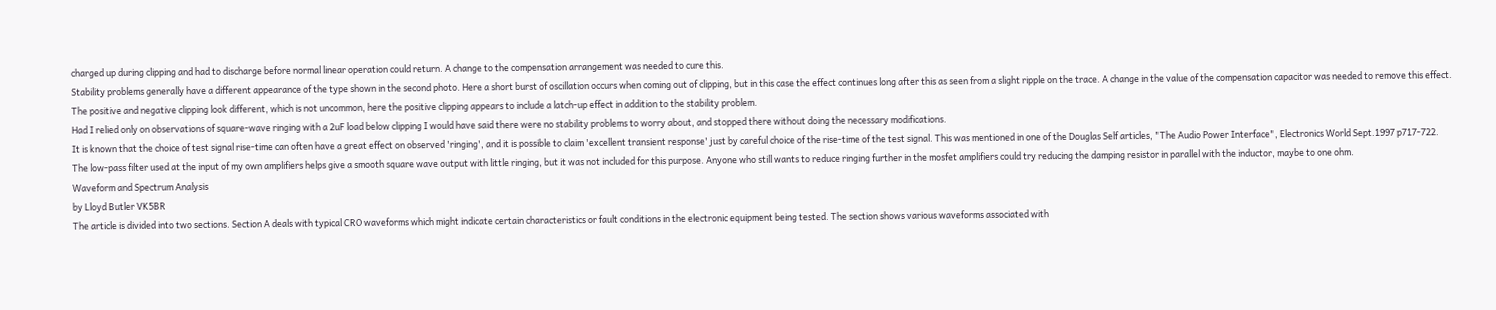charged up during clipping and had to discharge before normal linear operation could return. A change to the compensation arrangement was needed to cure this.
Stability problems generally have a different appearance of the type shown in the second photo. Here a short burst of oscillation occurs when coming out of clipping, but in this case the effect continues long after this as seen from a slight ripple on the trace. A change in the value of the compensation capacitor was needed to remove this effect. The positive and negative clipping look different, which is not uncommon, here the positive clipping appears to include a latch-up effect in addition to the stability problem.
Had I relied only on observations of square-wave ringing with a 2uF load below clipping I would have said there were no stability problems to worry about, and stopped there without doing the necessary modifications.
It is known that the choice of test signal rise-time can often have a great effect on observed 'ringing', and it is possible to claim 'excellent transient response' just by careful choice of the rise-time of the test signal. This was mentioned in one of the Douglas Self articles, "The Audio Power Interface", Electronics World Sept.1997 p717-722.
The low-pass filter used at the input of my own amplifiers helps give a smooth square wave output with little ringing, but it was not included for this purpose. Anyone who still wants to reduce ringing further in the mosfet amplifiers could try reducing the damping resistor in parallel with the inductor, maybe to one ohm.
Waveform and Spectrum Analysis
by Lloyd Butler VK5BR
The article is divided into two sections. Section A deals with typical CRO waveforms which might indicate certain characteristics or fault conditions in the electronic equipment being tested. The section shows various waveforms associated with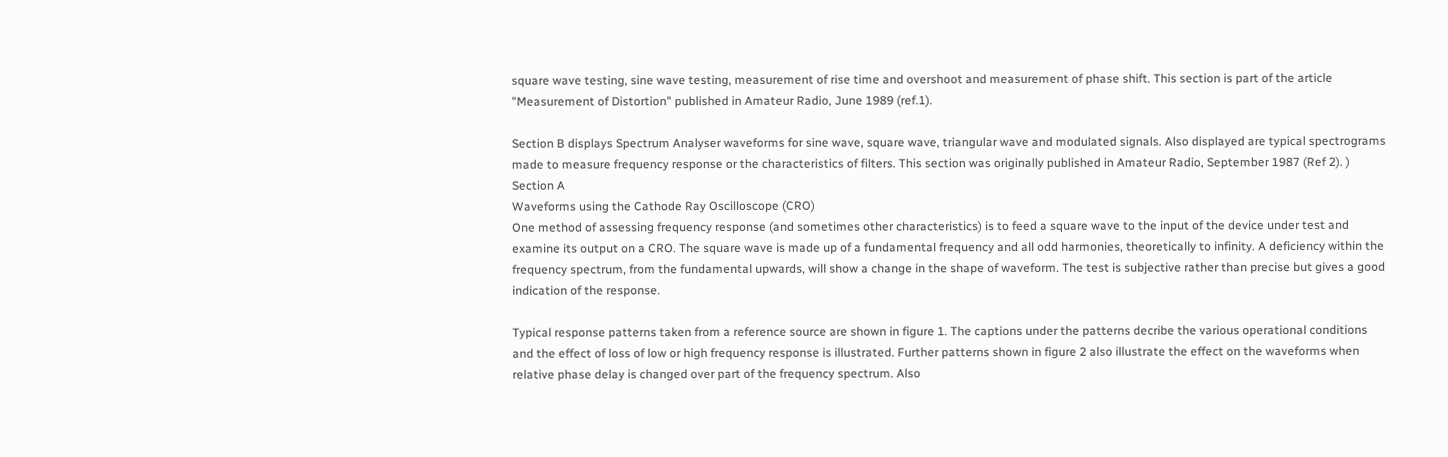square wave testing, sine wave testing, measurement of rise time and overshoot and measurement of phase shift. This section is part of the article "Measurement of Distortion" published in Amateur Radio, June 1989 (ref.1).

Section B displays Spectrum Analyser waveforms for sine wave, square wave, triangular wave and modulated signals. Also displayed are typical spectrograms made to measure frequency response or the characteristics of filters. This section was originally published in Amateur Radio, September 1987 (Ref 2). )
Section A
Waveforms using the Cathode Ray Oscilloscope (CRO)
One method of assessing frequency response (and sometimes other characteristics) is to feed a square wave to the input of the device under test and examine its output on a CRO. The square wave is made up of a fundamental frequency and all odd harmonies, theoretically to infinity. A deficiency within the frequency spectrum, from the fundamental upwards, will show a change in the shape of waveform. The test is subjective rather than precise but gives a good indication of the response.

Typical response patterns taken from a reference source are shown in figure 1. The captions under the patterns decribe the various operational conditions and the effect of loss of low or high frequency response is illustrated. Further patterns shown in figure 2 also illustrate the effect on the waveforms when relative phase delay is changed over part of the frequency spectrum. Also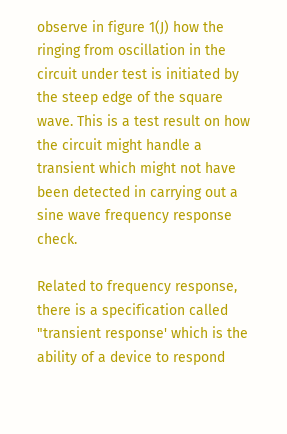observe in figure 1(J) how the ringing from oscillation in the circuit under test is initiated by the steep edge of the square wave. This is a test result on how the circuit might handle a transient which might not have been detected in carrying out a sine wave frequency response check.

Related to frequency response, there is a specification called "transient response' which is the ability of a device to respond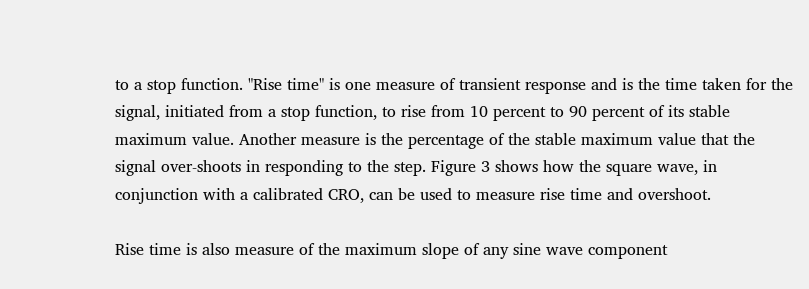to a stop function. "Rise time" is one measure of transient response and is the time taken for the signal, initiated from a stop function, to rise from 10 percent to 90 percent of its stable maximum value. Another measure is the percentage of the stable maximum value that the signal over-shoots in responding to the step. Figure 3 shows how the square wave, in conjunction with a calibrated CRO, can be used to measure rise time and overshoot.

Rise time is also measure of the maximum slope of any sine wave component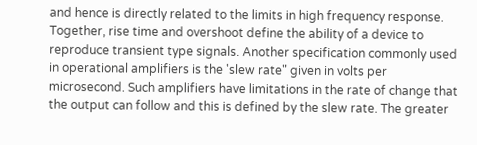and hence is directly related to the limits in high frequency response. Together, rise time and overshoot define the ability of a device to reproduce transient type signals. Another specification commonly used in operational amplifiers is the 'slew rate" given in volts per microsecond. Such amplifiers have limitations in the rate of change that the output can follow and this is defined by the slew rate. The greater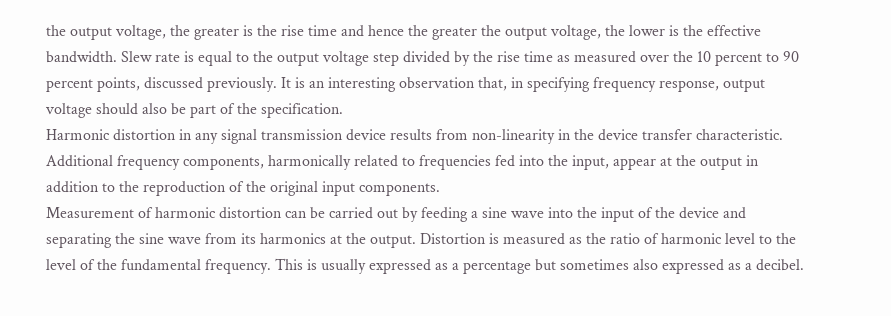the output voltage, the greater is the rise time and hence the greater the output voltage, the lower is the effective bandwidth. Slew rate is equal to the output voltage step divided by the rise time as measured over the 10 percent to 90 percent points, discussed previously. It is an interesting observation that, in specifying frequency response, output voltage should also be part of the specification.
Harmonic distortion in any signal transmission device results from non-linearity in the device transfer characteristic. Additional frequency components, harmonically related to frequencies fed into the input, appear at the output in addition to the reproduction of the original input components.
Measurement of harmonic distortion can be carried out by feeding a sine wave into the input of the device and separating the sine wave from its harmonics at the output. Distortion is measured as the ratio of harmonic level to the level of the fundamental frequency. This is usually expressed as a percentage but sometimes also expressed as a decibel.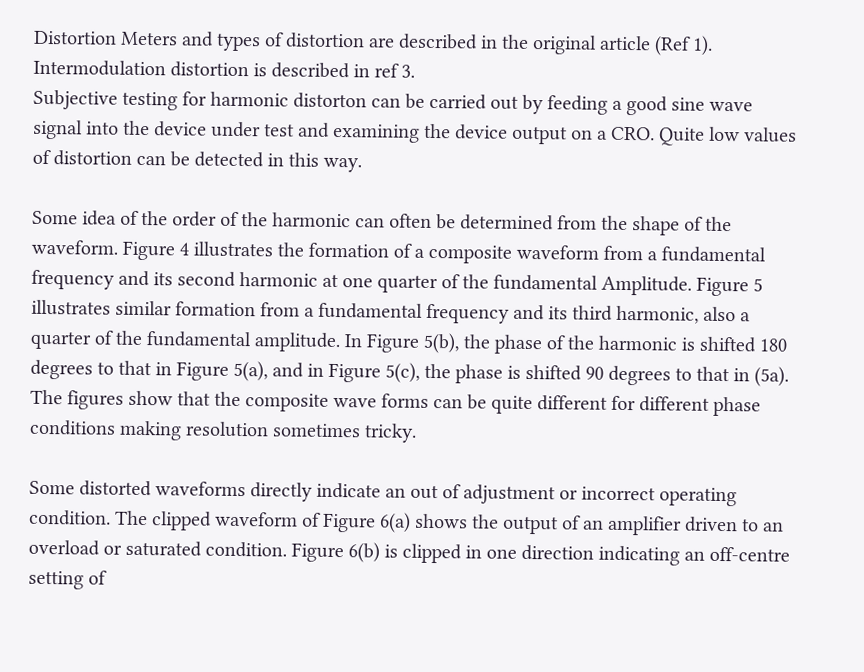Distortion Meters and types of distortion are described in the original article (Ref 1). Intermodulation distortion is described in ref 3.
Subjective testing for harmonic distorton can be carried out by feeding a good sine wave signal into the device under test and examining the device output on a CRO. Quite low values of distortion can be detected in this way.

Some idea of the order of the harmonic can often be determined from the shape of the waveform. Figure 4 illustrates the formation of a composite waveform from a fundamental frequency and its second harmonic at one quarter of the fundamental Amplitude. Figure 5 illustrates similar formation from a fundamental frequency and its third harmonic, also a quarter of the fundamental amplitude. In Figure 5(b), the phase of the harmonic is shifted 180 degrees to that in Figure 5(a), and in Figure 5(c), the phase is shifted 90 degrees to that in (5a). The figures show that the composite wave forms can be quite different for different phase conditions making resolution sometimes tricky.

Some distorted waveforms directly indicate an out of adjustment or incorrect operating condition. The clipped waveform of Figure 6(a) shows the output of an amplifier driven to an overload or saturated condition. Figure 6(b) is clipped in one direction indicating an off-centre setting of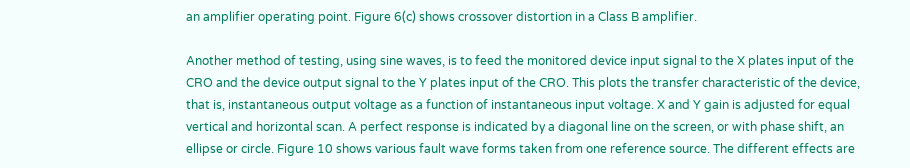an amplifier operating point. Figure 6(c) shows crossover distortion in a Class B amplifier.

Another method of testing, using sine waves, is to feed the monitored device input signal to the X plates input of the CRO and the device output signal to the Y plates input of the CRO. This plots the transfer characteristic of the device, that is, instantaneous output voltage as a function of instantaneous input voltage. X and Y gain is adjusted for equal vertical and horizontal scan. A perfect response is indicated by a diagonal line on the screen, or with phase shift, an ellipse or circle. Figure 10 shows various fault wave forms taken from one reference source. The different effects are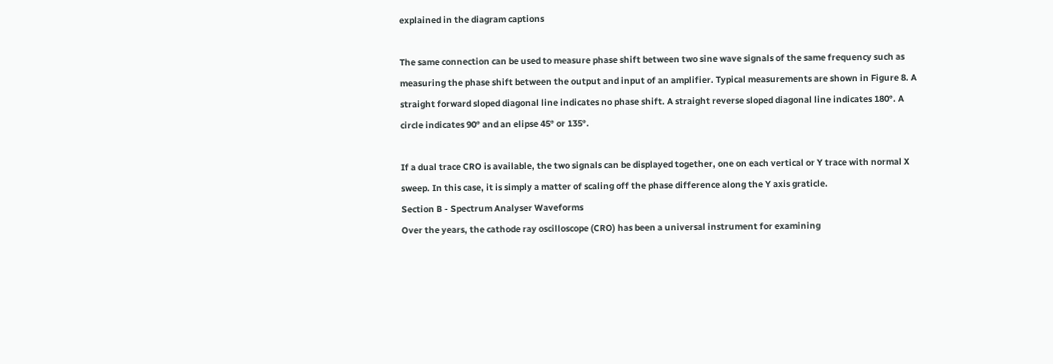explained in the diagram captions

The same connection can be used to measure phase shift between two sine wave signals of the same frequency such as measuring the phase shift between the output and input of an amplifier. Typical measurements are shown in Figure 8. A straight forward sloped diagonal line indicates no phase shift. A straight reverse sloped diagonal line indicates 180°. A circle indicates 90° and an elipse 45° or 135°.

If a dual trace CRO is available, the two signals can be displayed together, one on each vertical or Y trace with normal X sweep. In this case, it is simply a matter of scaling off the phase difference along the Y axis graticle.
Section B - Spectrum Analyser Waveforms
Over the years, the cathode ray oscilloscope (CRO) has been a universal instrument for examining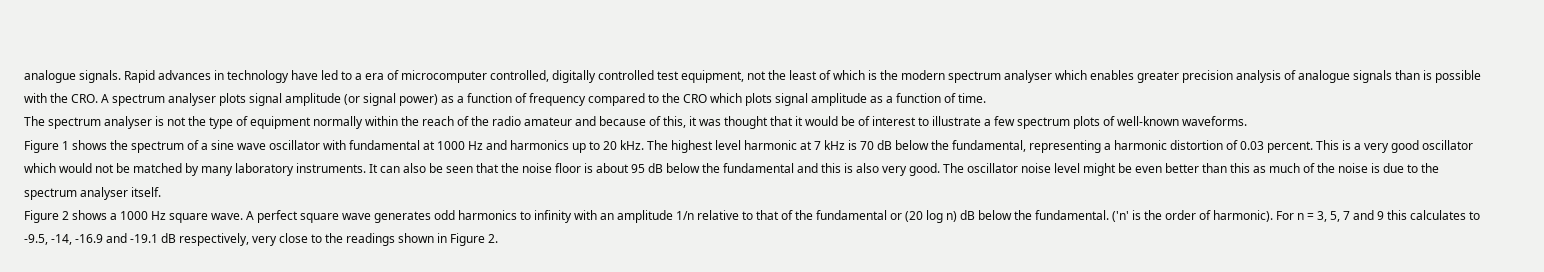analogue signals. Rapid advances in technology have led to a era of microcomputer controlled, digitally controlled test equipment, not the least of which is the modern spectrum analyser which enables greater precision analysis of analogue signals than is possible with the CRO. A spectrum analyser plots signal amplitude (or signal power) as a function of frequency compared to the CRO which plots signal amplitude as a function of time.
The spectrum analyser is not the type of equipment normally within the reach of the radio amateur and because of this, it was thought that it would be of interest to illustrate a few spectrum plots of well-known waveforms.
Figure 1 shows the spectrum of a sine wave oscillator with fundamental at 1000 Hz and harmonics up to 20 kHz. The highest level harmonic at 7 kHz is 70 dB below the fundamental, representing a harmonic distortion of 0.03 percent. This is a very good oscillator which would not be matched by many laboratory instruments. It can also be seen that the noise floor is about 95 dB below the fundamental and this is also very good. The oscillator noise level might be even better than this as much of the noise is due to the spectrum analyser itself.
Figure 2 shows a 1000 Hz square wave. A perfect square wave generates odd harmonics to infinity with an amplitude 1/n relative to that of the fundamental or (20 log n) dB below the fundamental. ('n' is the order of harmonic). For n = 3, 5, 7 and 9 this calculates to -9.5, -14, -16.9 and -19.1 dB respectively, very close to the readings shown in Figure 2.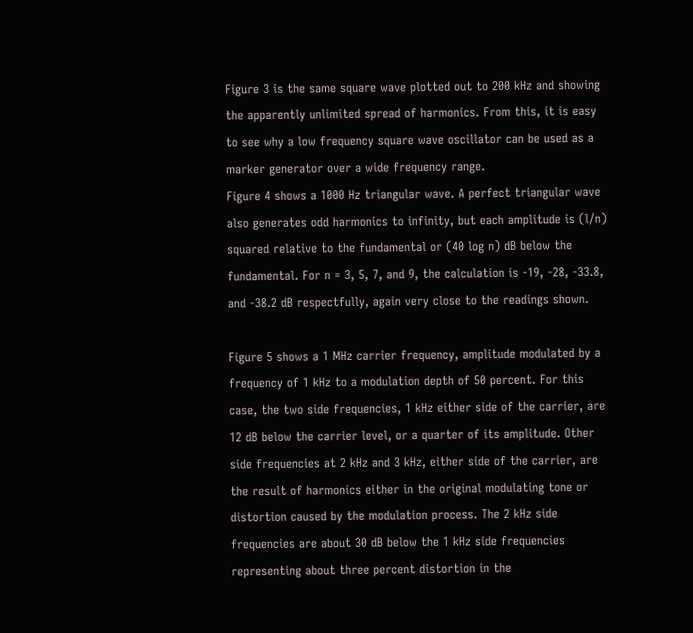Figure 3 is the same square wave plotted out to 200 kHz and showing the apparently unlimited spread of harmonics. From this, it is easy to see why a low frequency square wave oscillator can be used as a marker generator over a wide frequency range.
Figure 4 shows a 1000 Hz triangular wave. A perfect triangular wave also generates odd harmonics to infinity, but each amplitude is (l/n) squared relative to the fundamental or (40 log n) dB below the fundamental. For n = 3, 5, 7, and 9, the calculation is -19, -28, -33.8, and -38.2 dB respectfully, again very close to the readings shown.

Figure 5 shows a 1 MHz carrier frequency, amplitude modulated by a frequency of 1 kHz to a modulation depth of 50 percent. For this case, the two side frequencies, 1 kHz either side of the carrier, are 12 dB below the carrier level, or a quarter of its amplitude. Other side frequencies at 2 kHz and 3 kHz, either side of the carrier, are the result of harmonics either in the original modulating tone or distortion caused by the modulation process. The 2 kHz side frequencies are about 30 dB below the 1 kHz side frequencies representing about three percent distortion in the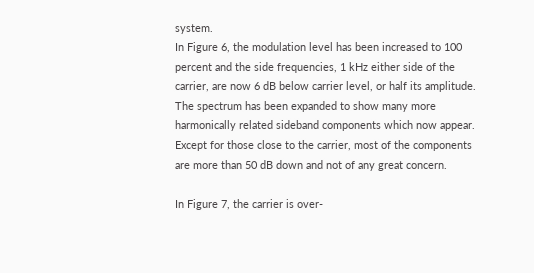system.
In Figure 6, the modulation level has been increased to 100 percent and the side frequencies, 1 kHz either side of the carrier, are now 6 dB below carrier level, or half its amplitude. The spectrum has been expanded to show many more harmonically related sideband components which now appear. Except for those close to the carrier, most of the components are more than 50 dB down and not of any great concern.

In Figure 7, the carrier is over-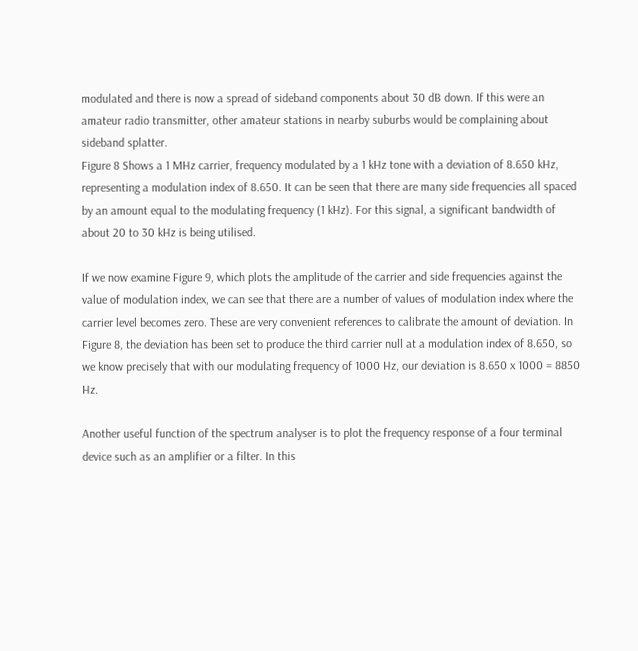modulated and there is now a spread of sideband components about 30 dB down. If this were an amateur radio transmitter, other amateur stations in nearby suburbs would be complaining about sideband splatter.
Figure 8 Shows a 1 MHz carrier, frequency modulated by a 1 kHz tone with a deviation of 8.650 kHz, representing a modulation index of 8.650. It can be seen that there are many side frequencies all spaced by an amount equal to the modulating frequency (1 kHz). For this signal, a significant bandwidth of about 20 to 30 kHz is being utilised.

If we now examine Figure 9, which plots the amplitude of the carrier and side frequencies against the value of modulation index, we can see that there are a number of values of modulation index where the carrier level becomes zero. These are very convenient references to calibrate the amount of deviation. In Figure 8, the deviation has been set to produce the third carrier null at a modulation index of 8.650, so we know precisely that with our modulating frequency of 1000 Hz, our deviation is 8.650 x 1000 = 8850 Hz.

Another useful function of the spectrum analyser is to plot the frequency response of a four terminal device such as an amplifier or a filter. In this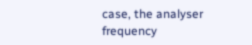case, the analyser frequency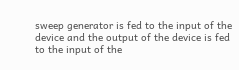sweep generator is fed to the input of the device and the output of the device is fed to the input of the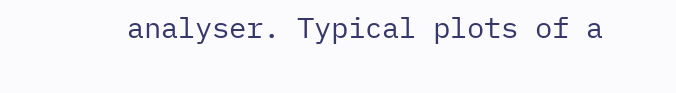analyser. Typical plots of a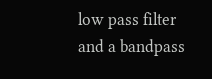low pass filter and a bandpass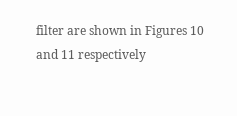filter are shown in Figures 10 and 11 respectively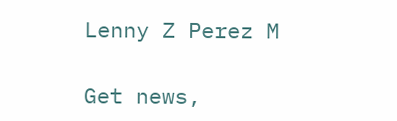Lenny Z Perez M

Get news,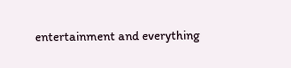entertainment and everything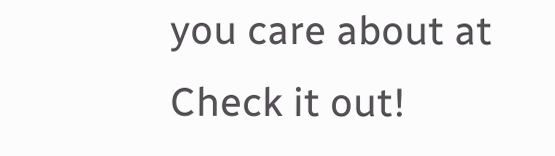you care about at Check it out!